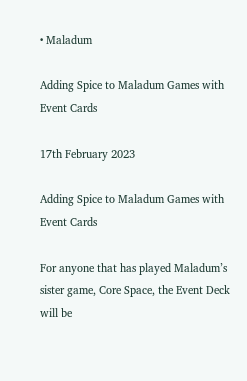• Maladum

Adding Spice to Maladum Games with Event Cards

17th February 2023

Adding Spice to Maladum Games with Event Cards

For anyone that has played Maladum’s sister game, Core Space, the Event Deck will be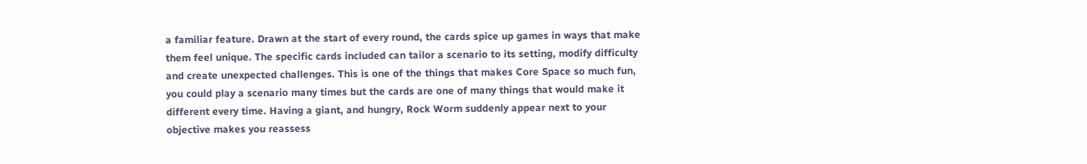a familiar feature. Drawn at the start of every round, the cards spice up games in ways that make them feel unique. The specific cards included can tailor a scenario to its setting, modify difficulty and create unexpected challenges. This is one of the things that makes Core Space so much fun, you could play a scenario many times but the cards are one of many things that would make it different every time. Having a giant, and hungry, Rock Worm suddenly appear next to your objective makes you reassess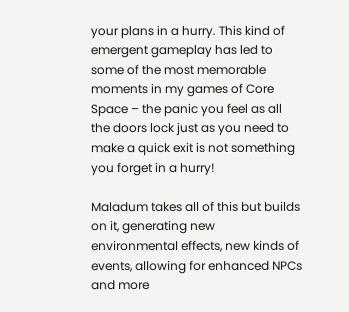your plans in a hurry. This kind of emergent gameplay has led to some of the most memorable moments in my games of Core Space – the panic you feel as all the doors lock just as you need to make a quick exit is not something you forget in a hurry!

Maladum takes all of this but builds on it, generating new environmental effects, new kinds of events, allowing for enhanced NPCs and more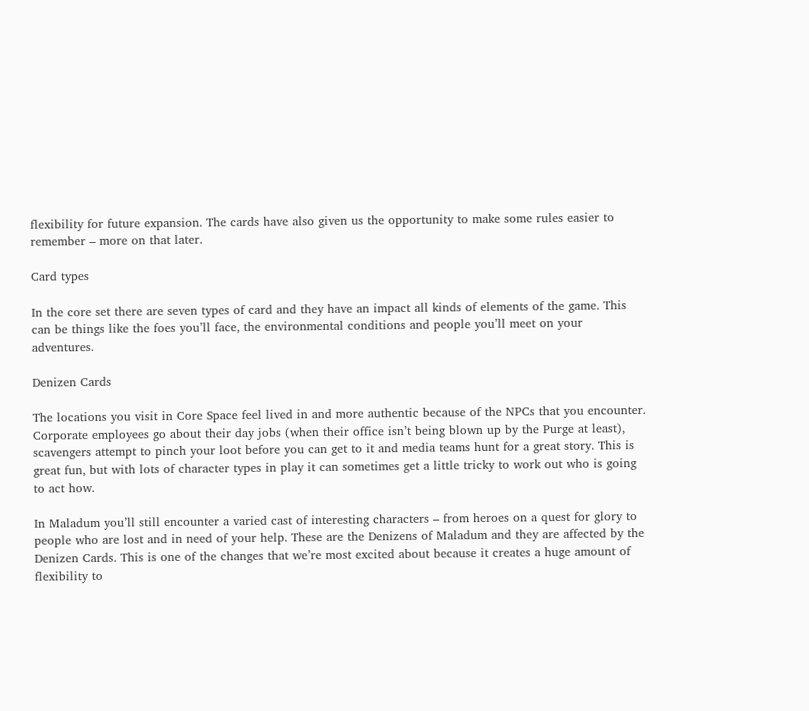flexibility for future expansion. The cards have also given us the opportunity to make some rules easier to remember – more on that later.

Card types

In the core set there are seven types of card and they have an impact all kinds of elements of the game. This can be things like the foes you’ll face, the environmental conditions and people you’ll meet on your adventures.

Denizen Cards

The locations you visit in Core Space feel lived in and more authentic because of the NPCs that you encounter. Corporate employees go about their day jobs (when their office isn’t being blown up by the Purge at least), scavengers attempt to pinch your loot before you can get to it and media teams hunt for a great story. This is great fun, but with lots of character types in play it can sometimes get a little tricky to work out who is going to act how.

In Maladum you’ll still encounter a varied cast of interesting characters – from heroes on a quest for glory to people who are lost and in need of your help. These are the Denizens of Maladum and they are affected by the Denizen Cards. This is one of the changes that we’re most excited about because it creates a huge amount of flexibility to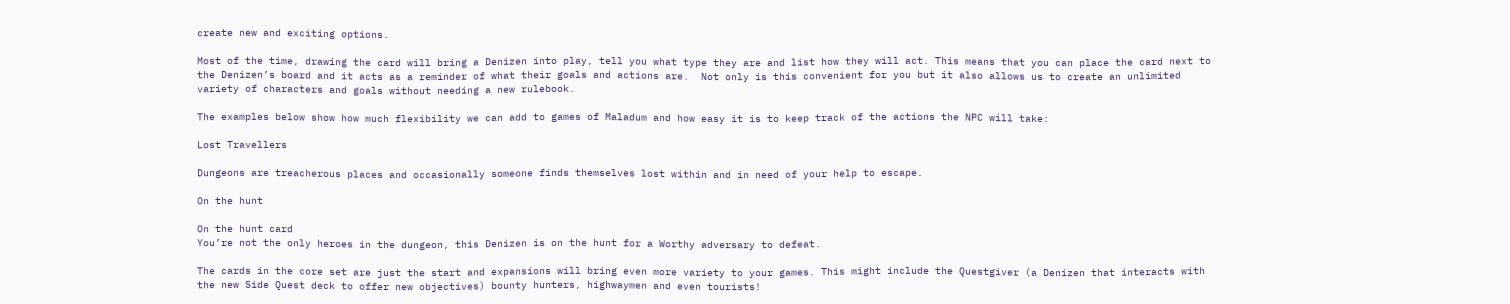create new and exciting options.

Most of the time, drawing the card will bring a Denizen into play, tell you what type they are and list how they will act. This means that you can place the card next to the Denizen’s board and it acts as a reminder of what their goals and actions are.  Not only is this convenient for you but it also allows us to create an unlimited variety of characters and goals without needing a new rulebook.

The examples below show how much flexibility we can add to games of Maladum and how easy it is to keep track of the actions the NPC will take:

Lost Travellers

Dungeons are treacherous places and occasionally someone finds themselves lost within and in need of your help to escape.

On the hunt

On the hunt card
You’re not the only heroes in the dungeon, this Denizen is on the hunt for a Worthy adversary to defeat.

The cards in the core set are just the start and expansions will bring even more variety to your games. This might include the Questgiver (a Denizen that interacts with the new Side Quest deck to offer new objectives) bounty hunters, highwaymen and even tourists!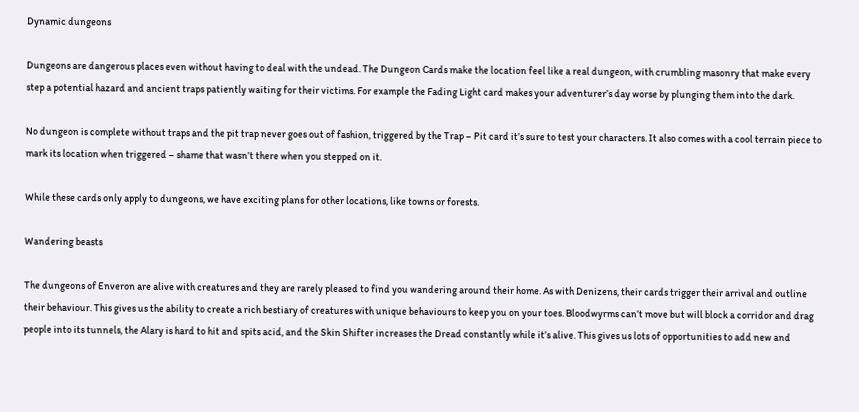Dynamic dungeons

Dungeons are dangerous places even without having to deal with the undead. The Dungeon Cards make the location feel like a real dungeon, with crumbling masonry that make every step a potential hazard and ancient traps patiently waiting for their victims. For example the Fading Light card makes your adventurer’s day worse by plunging them into the dark.

No dungeon is complete without traps and the pit trap never goes out of fashion, triggered by the Trap – Pit card it’s sure to test your characters. It also comes with a cool terrain piece to mark its location when triggered – shame that wasn’t there when you stepped on it.

While these cards only apply to dungeons, we have exciting plans for other locations, like towns or forests.

Wandering beasts

The dungeons of Enveron are alive with creatures and they are rarely pleased to find you wandering around their home. As with Denizens, their cards trigger their arrival and outline their behaviour. This gives us the ability to create a rich bestiary of creatures with unique behaviours to keep you on your toes. Bloodwyrms can’t move but will block a corridor and drag people into its tunnels, the Alary is hard to hit and spits acid, and the Skin Shifter increases the Dread constantly while it’s alive. This gives us lots of opportunities to add new and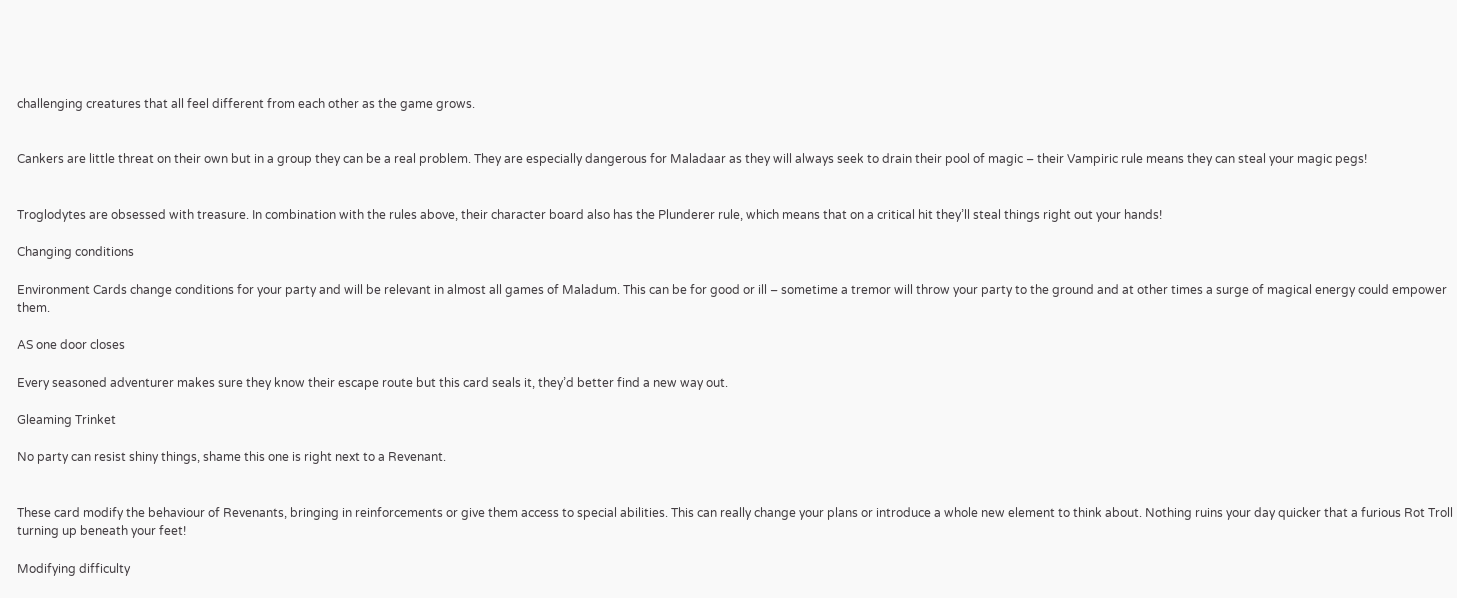challenging creatures that all feel different from each other as the game grows.


Cankers are little threat on their own but in a group they can be a real problem. They are especially dangerous for Maladaar as they will always seek to drain their pool of magic – their Vampiric rule means they can steal your magic pegs!


Troglodytes are obsessed with treasure. In combination with the rules above, their character board also has the Plunderer rule, which means that on a critical hit they’ll steal things right out your hands!

Changing conditions

Environment Cards change conditions for your party and will be relevant in almost all games of Maladum. This can be for good or ill – sometime a tremor will throw your party to the ground and at other times a surge of magical energy could empower them.

AS one door closes

Every seasoned adventurer makes sure they know their escape route but this card seals it, they’d better find a new way out.

Gleaming Trinket

No party can resist shiny things, shame this one is right next to a Revenant.


These card modify the behaviour of Revenants, bringing in reinforcements or give them access to special abilities. This can really change your plans or introduce a whole new element to think about. Nothing ruins your day quicker that a furious Rot Troll turning up beneath your feet!

Modifying difficulty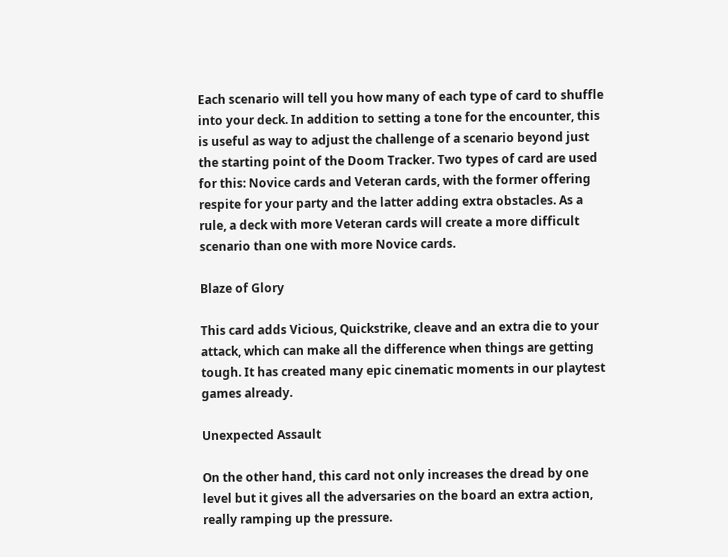Each scenario will tell you how many of each type of card to shuffle into your deck. In addition to setting a tone for the encounter, this is useful as way to adjust the challenge of a scenario beyond just the starting point of the Doom Tracker. Two types of card are used for this: Novice cards and Veteran cards, with the former offering respite for your party and the latter adding extra obstacles. As a rule, a deck with more Veteran cards will create a more difficult scenario than one with more Novice cards.

Blaze of Glory

This card adds Vicious, Quickstrike, cleave and an extra die to your attack, which can make all the difference when things are getting tough. It has created many epic cinematic moments in our playtest games already.

Unexpected Assault

On the other hand, this card not only increases the dread by one level but it gives all the adversaries on the board an extra action, really ramping up the pressure.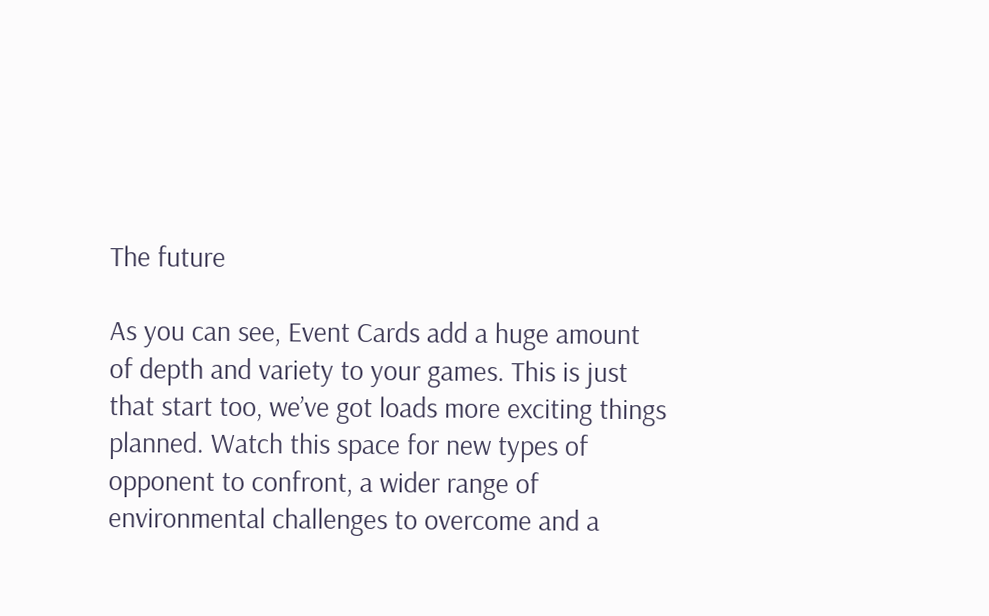The future

As you can see, Event Cards add a huge amount of depth and variety to your games. This is just that start too, we’ve got loads more exciting things planned. Watch this space for new types of opponent to confront, a wider range of environmental challenges to overcome and a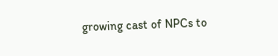growing cast of NPCs to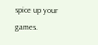spice up your games.